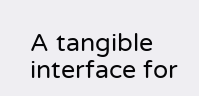A tangible interface for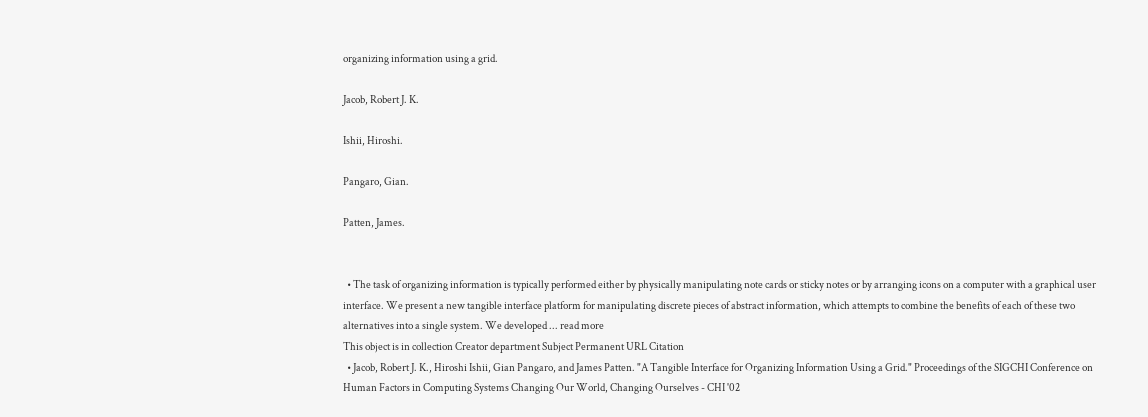organizing information using a grid.

Jacob, Robert J. K.

Ishii, Hiroshi.

Pangaro, Gian.

Patten, James.


  • The task of organizing information is typically performed either by physically manipulating note cards or sticky notes or by arranging icons on a computer with a graphical user interface. We present a new tangible interface platform for manipulating discrete pieces of abstract information, which attempts to combine the benefits of each of these two alternatives into a single system. We developed ... read more
This object is in collection Creator department Subject Permanent URL Citation
  • Jacob, Robert J. K., Hiroshi Ishii, Gian Pangaro, and James Patten. "A Tangible Interface for Organizing Information Using a Grid." Proceedings of the SIGCHI Conference on Human Factors in Computing Systems Changing Our World, Changing Ourselves - CHI '02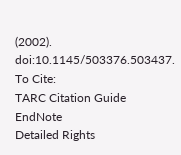(2002). doi:10.1145/503376.503437.
To Cite:
TARC Citation Guide    EndNote
Detailed Rights